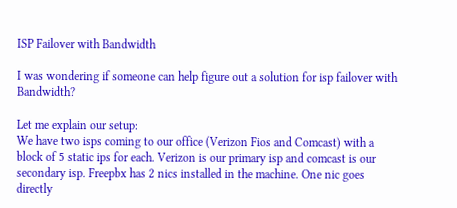ISP Failover with Bandwidth

I was wondering if someone can help figure out a solution for isp failover with Bandwidth?

Let me explain our setup:
We have two isps coming to our office (Verizon Fios and Comcast) with a block of 5 static ips for each. Verizon is our primary isp and comcast is our secondary isp. Freepbx has 2 nics installed in the machine. One nic goes directly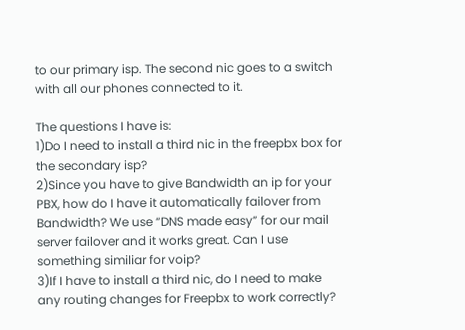to our primary isp. The second nic goes to a switch with all our phones connected to it.

The questions I have is:
1)Do I need to install a third nic in the freepbx box for the secondary isp?
2)Since you have to give Bandwidth an ip for your PBX, how do I have it automatically failover from Bandwidth? We use “DNS made easy” for our mail server failover and it works great. Can I use something similiar for voip?
3)If I have to install a third nic, do I need to make any routing changes for Freepbx to work correctly?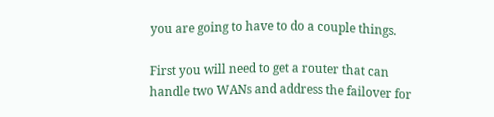you are going to have to do a couple things.

First you will need to get a router that can handle two WANs and address the failover for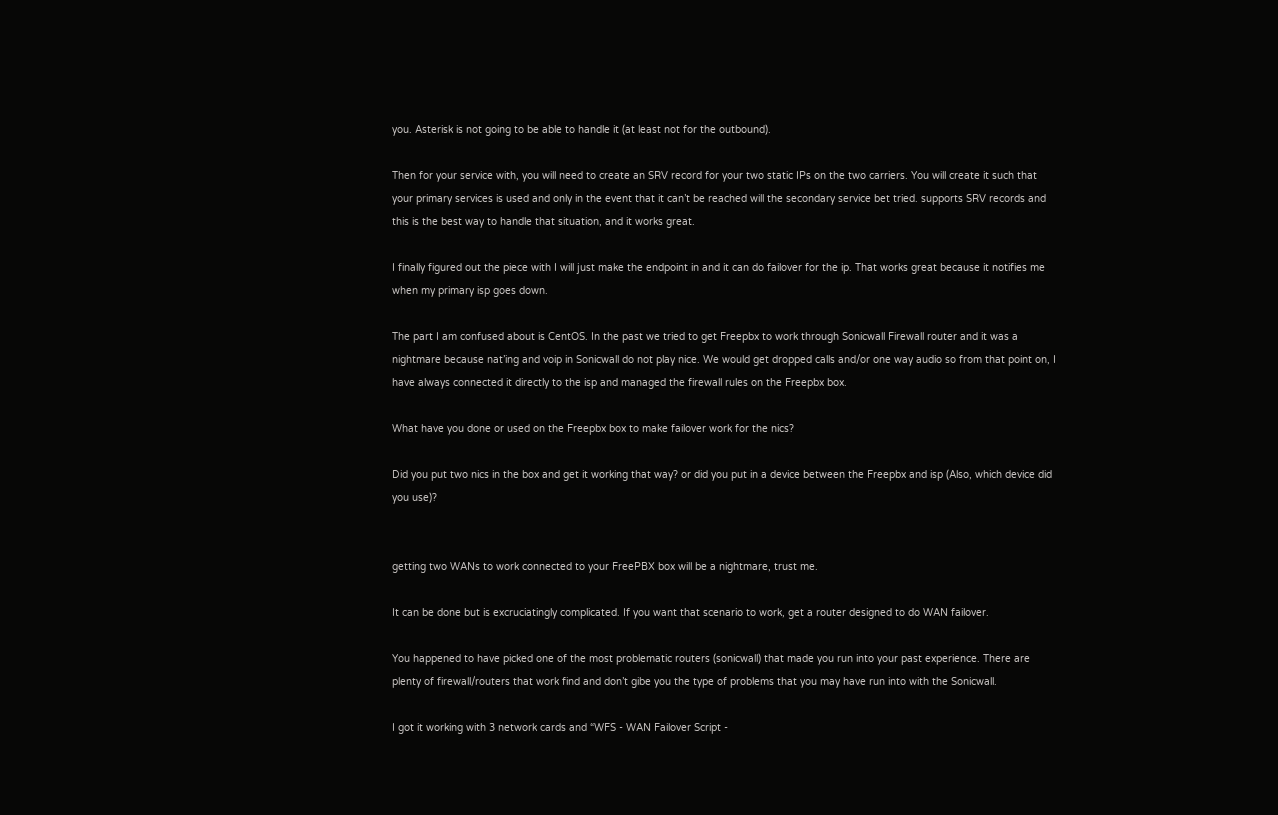you. Asterisk is not going to be able to handle it (at least not for the outbound).

Then for your service with, you will need to create an SRV record for your two static IPs on the two carriers. You will create it such that your primary services is used and only in the event that it can’t be reached will the secondary service bet tried. supports SRV records and this is the best way to handle that situation, and it works great.

I finally figured out the piece with I will just make the endpoint in and it can do failover for the ip. That works great because it notifies me when my primary isp goes down.

The part I am confused about is CentOS. In the past we tried to get Freepbx to work through Sonicwall Firewall router and it was a nightmare because nat’ing and voip in Sonicwall do not play nice. We would get dropped calls and/or one way audio so from that point on, I have always connected it directly to the isp and managed the firewall rules on the Freepbx box.

What have you done or used on the Freepbx box to make failover work for the nics?

Did you put two nics in the box and get it working that way? or did you put in a device between the Freepbx and isp (Also, which device did you use)?


getting two WANs to work connected to your FreePBX box will be a nightmare, trust me.

It can be done but is excruciatingly complicated. If you want that scenario to work, get a router designed to do WAN failover.

You happened to have picked one of the most problematic routers (sonicwall) that made you run into your past experience. There are plenty of firewall/routers that work find and don’t gibe you the type of problems that you may have run into with the Sonicwall.

I got it working with 3 network cards and “WFS - WAN Failover Script -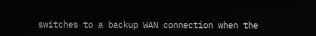switches to a backup WAN connection when the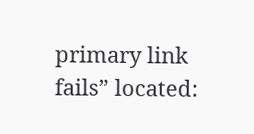primary link fails” located: